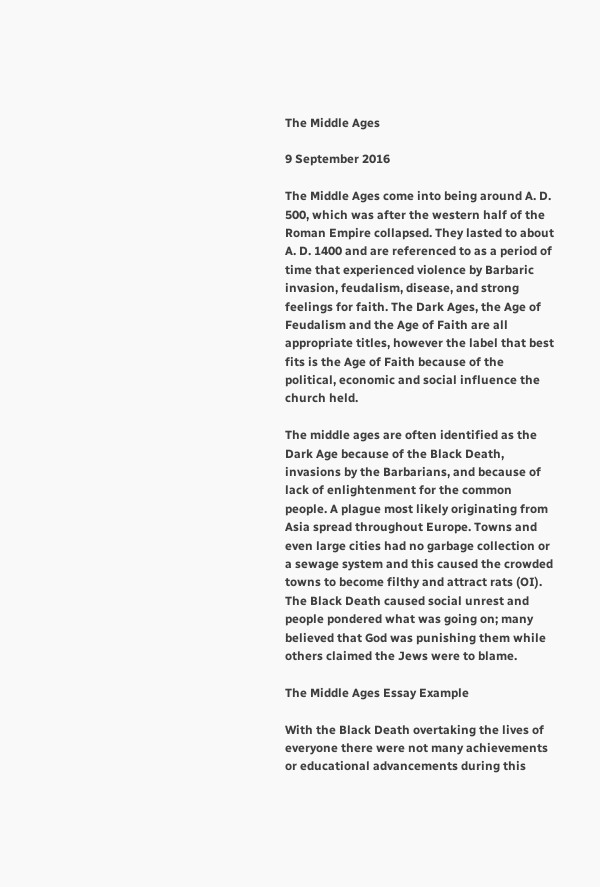The Middle Ages

9 September 2016

The Middle Ages come into being around A. D. 500, which was after the western half of the Roman Empire collapsed. They lasted to about A. D. 1400 and are referenced to as a period of time that experienced violence by Barbaric invasion, feudalism, disease, and strong feelings for faith. The Dark Ages, the Age of Feudalism and the Age of Faith are all appropriate titles, however the label that best fits is the Age of Faith because of the political, economic and social influence the church held.

The middle ages are often identified as the Dark Age because of the Black Death, invasions by the Barbarians, and because of lack of enlightenment for the common people. A plague most likely originating from Asia spread throughout Europe. Towns and even large cities had no garbage collection or a sewage system and this caused the crowded towns to become filthy and attract rats (OI). The Black Death caused social unrest and people pondered what was going on; many believed that God was punishing them while others claimed the Jews were to blame.

The Middle Ages Essay Example

With the Black Death overtaking the lives of everyone there were not many achievements or educational advancements during this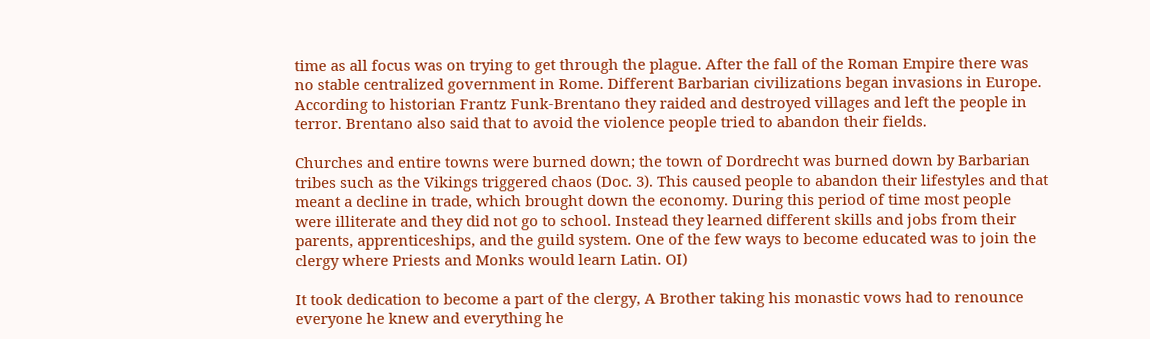time as all focus was on trying to get through the plague. After the fall of the Roman Empire there was no stable centralized government in Rome. Different Barbarian civilizations began invasions in Europe. According to historian Frantz Funk-Brentano they raided and destroyed villages and left the people in terror. Brentano also said that to avoid the violence people tried to abandon their fields.

Churches and entire towns were burned down; the town of Dordrecht was burned down by Barbarian tribes such as the Vikings triggered chaos (Doc. 3). This caused people to abandon their lifestyles and that meant a decline in trade, which brought down the economy. During this period of time most people were illiterate and they did not go to school. Instead they learned different skills and jobs from their parents, apprenticeships, and the guild system. One of the few ways to become educated was to join the clergy where Priests and Monks would learn Latin. OI)

It took dedication to become a part of the clergy, A Brother taking his monastic vows had to renounce everyone he knew and everything he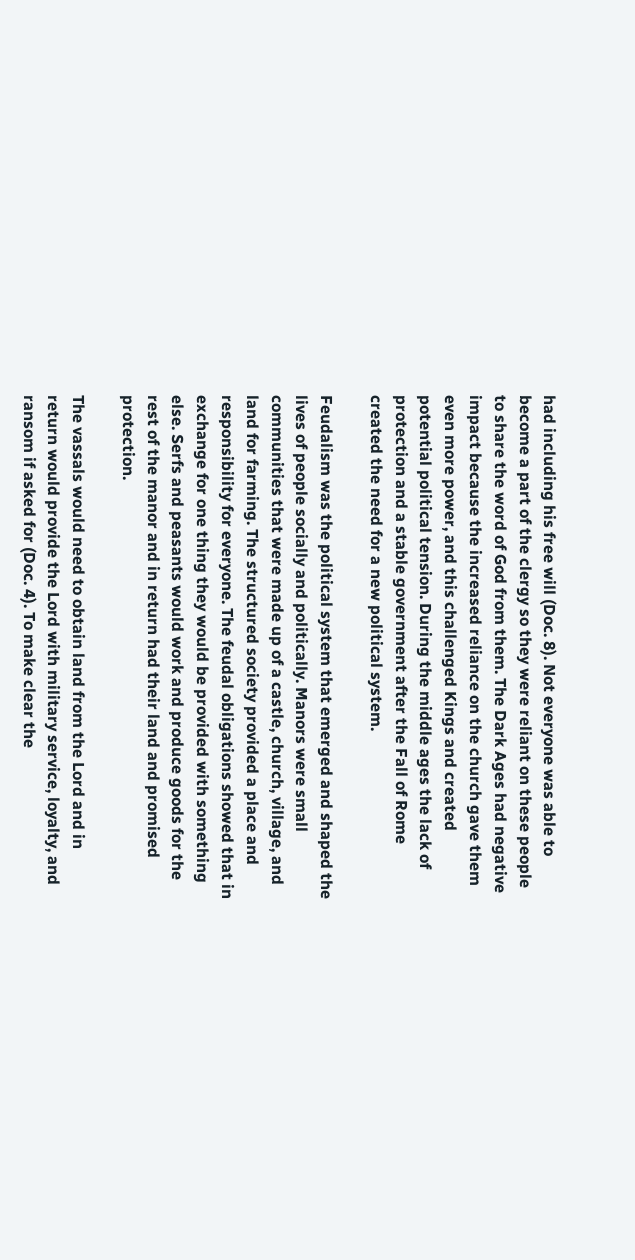had including his free will (Doc. 8). Not everyone was able to become a part of the clergy so they were reliant on these people to share the word of God from them. The Dark Ages had negative impact because the increased reliance on the church gave them even more power, and this challenged Kings and created potential political tension. During the middle ages the lack of protection and a stable government after the Fall of Rome created the need for a new political system.

Feudalism was the political system that emerged and shaped the lives of people socially and politically. Manors were small communities that were made up of a castle, church, village, and land for farming. The structured society provided a place and responsibility for everyone. The feudal obligations showed that in exchange for one thing they would be provided with something else. Serfs and peasants would work and produce goods for the rest of the manor and in return had their land and promised protection.

The vassals would need to obtain land from the Lord and in return would provide the Lord with military service, loyalty, and ransom if asked for (Doc. 4). To make clear the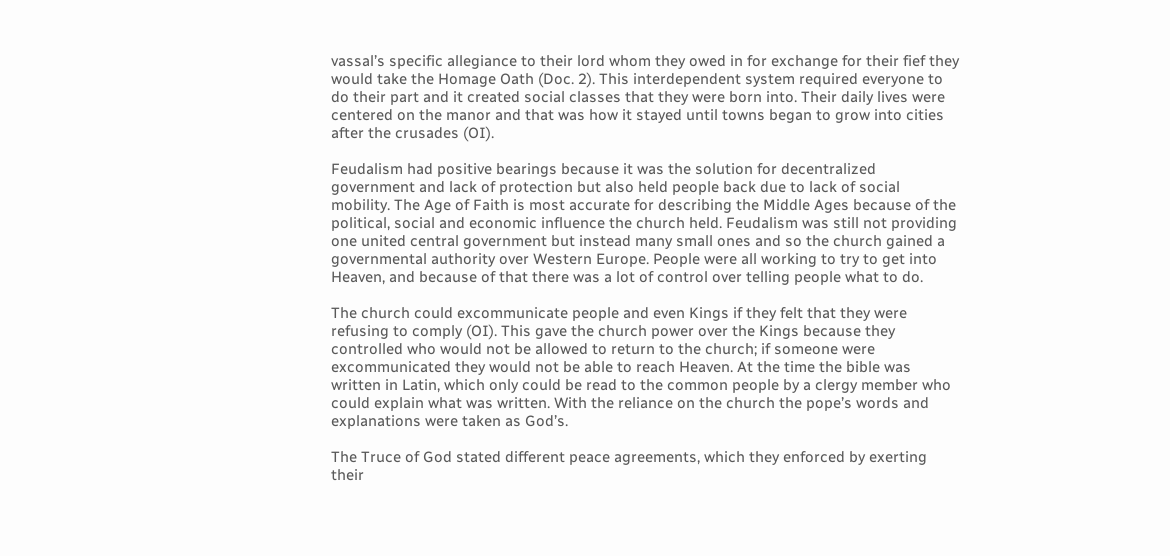vassal’s specific allegiance to their lord whom they owed in for exchange for their fief they would take the Homage Oath (Doc. 2). This interdependent system required everyone to do their part and it created social classes that they were born into. Their daily lives were centered on the manor and that was how it stayed until towns began to grow into cities after the crusades (OI).

Feudalism had positive bearings because it was the solution for decentralized government and lack of protection but also held people back due to lack of social mobility. The Age of Faith is most accurate for describing the Middle Ages because of the political, social and economic influence the church held. Feudalism was still not providing one united central government but instead many small ones and so the church gained a governmental authority over Western Europe. People were all working to try to get into Heaven, and because of that there was a lot of control over telling people what to do.

The church could excommunicate people and even Kings if they felt that they were refusing to comply (OI). This gave the church power over the Kings because they controlled who would not be allowed to return to the church; if someone were excommunicated they would not be able to reach Heaven. At the time the bible was written in Latin, which only could be read to the common people by a clergy member who could explain what was written. With the reliance on the church the pope’s words and explanations were taken as God’s.

The Truce of God stated different peace agreements, which they enforced by exerting their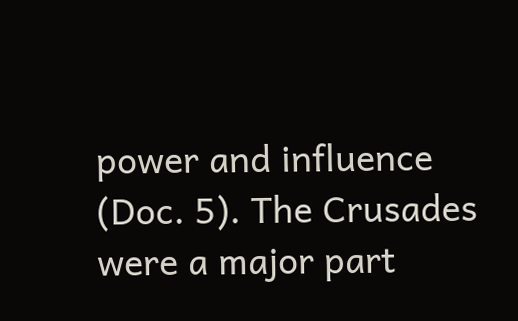power and influence (Doc. 5). The Crusades were a major part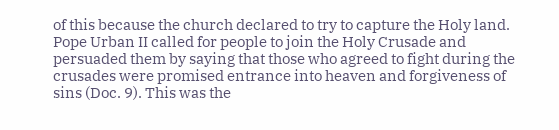of this because the church declared to try to capture the Holy land. Pope Urban II called for people to join the Holy Crusade and persuaded them by saying that those who agreed to fight during the crusades were promised entrance into heaven and forgiveness of sins (Doc. 9). This was the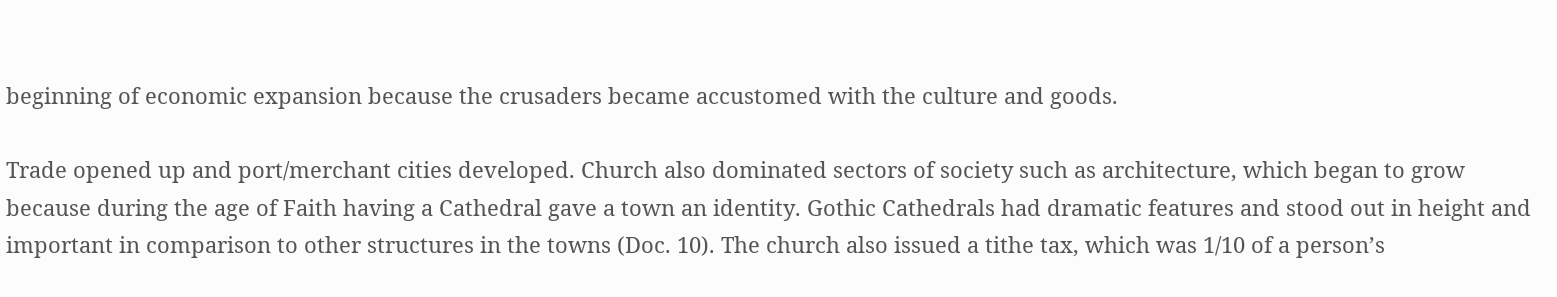beginning of economic expansion because the crusaders became accustomed with the culture and goods.

Trade opened up and port/merchant cities developed. Church also dominated sectors of society such as architecture, which began to grow because during the age of Faith having a Cathedral gave a town an identity. Gothic Cathedrals had dramatic features and stood out in height and important in comparison to other structures in the towns (Doc. 10). The church also issued a tithe tax, which was 1/10 of a person’s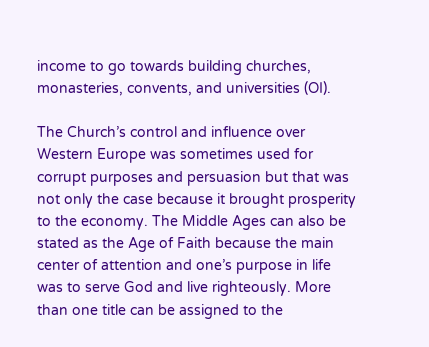income to go towards building churches, monasteries, convents, and universities (OI).

The Church’s control and influence over Western Europe was sometimes used for corrupt purposes and persuasion but that was not only the case because it brought prosperity to the economy. The Middle Ages can also be stated as the Age of Faith because the main center of attention and one’s purpose in life was to serve God and live righteously. More than one title can be assigned to the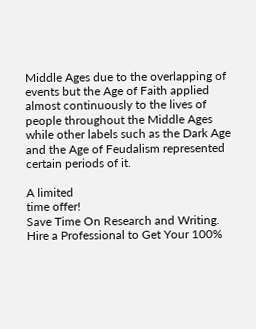Middle Ages due to the overlapping of events but the Age of Faith applied almost continuously to the lives of people throughout the Middle Ages while other labels such as the Dark Age and the Age of Feudalism represented certain periods of it.

A limited
time offer!
Save Time On Research and Writing. Hire a Professional to Get Your 100%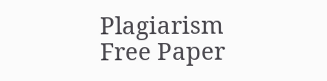Plagiarism Free Paper